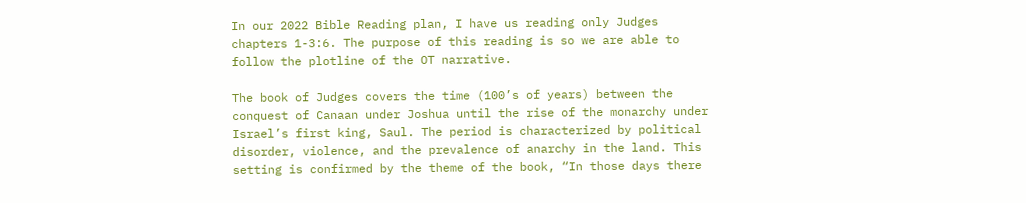In our 2022 Bible Reading plan, I have us reading only Judges chapters 1-3:6. The purpose of this reading is so we are able to follow the plotline of the OT narrative.

The book of Judges covers the time (100’s of years) between the conquest of Canaan under Joshua until the rise of the monarchy under Israel’s first king, Saul. The period is characterized by political disorder, violence, and the prevalence of anarchy in the land. This setting is confirmed by the theme of the book, “In those days there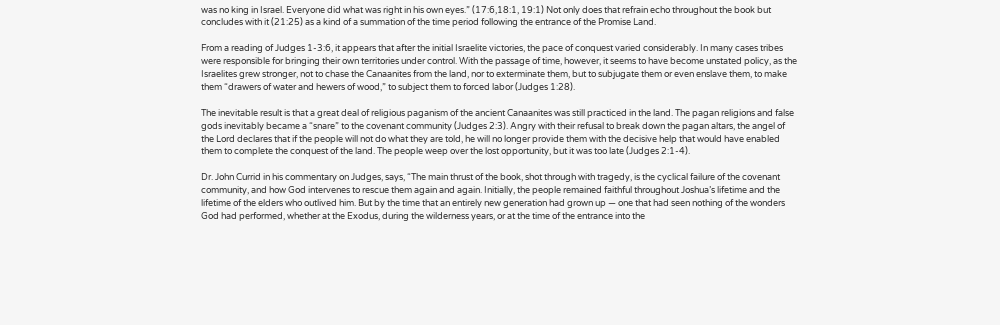was no king in Israel. Everyone did what was right in his own eyes.” (17:6,18:1, 19:1) Not only does that refrain echo throughout the book but concludes with it (21:25) as a kind of a summation of the time period following the entrance of the Promise Land.

From a reading of Judges 1-3:6, it appears that after the initial Israelite victories, the pace of conquest varied considerably. In many cases tribes were responsible for bringing their own territories under control. With the passage of time, however, it seems to have become unstated policy, as the Israelites grew stronger, not to chase the Canaanites from the land, nor to exterminate them, but to subjugate them or even enslave them, to make them “drawers of water and hewers of wood,” to subject them to forced labor (Judges 1:28).

The inevitable result is that a great deal of religious paganism of the ancient Canaanites was still practiced in the land. The pagan religions and false gods inevitably became a “snare” to the covenant community (Judges 2:3). Angry with their refusal to break down the pagan altars, the angel of the Lord declares that if the people will not do what they are told, he will no longer provide them with the decisive help that would have enabled them to complete the conquest of the land. The people weep over the lost opportunity, but it was too late (Judges 2:1-4).

Dr. John Currid in his commentary on Judges, says, “The main thrust of the book, shot through with tragedy, is the cyclical failure of the covenant community, and how God intervenes to rescue them again and again. Initially, the people remained faithful throughout Joshua’s lifetime and the lifetime of the elders who outlived him. But by the time that an entirely new generation had grown up — one that had seen nothing of the wonders God had performed, whether at the Exodus, during the wilderness years, or at the time of the entrance into the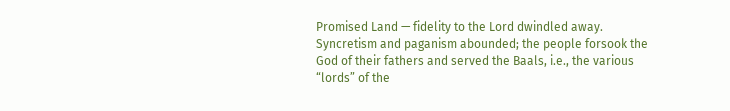Promised Land — fidelity to the Lord dwindled away. Syncretism and paganism abounded; the people forsook the God of their fathers and served the Baals, i.e., the various “lords” of the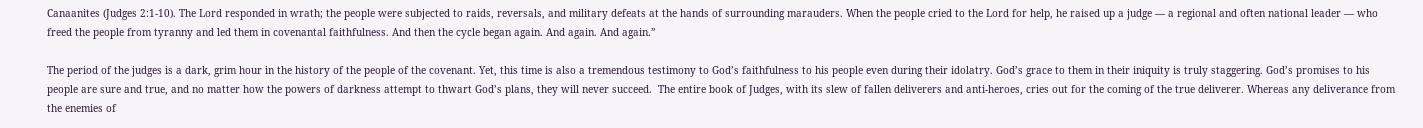Canaanites (Judges 2:1-10). The Lord responded in wrath; the people were subjected to raids, reversals, and military defeats at the hands of surrounding marauders. When the people cried to the Lord for help, he raised up a judge — a regional and often national leader — who freed the people from tyranny and led them in covenantal faithfulness. And then the cycle began again. And again. And again.”

The period of the judges is a dark, grim hour in the history of the people of the covenant. Yet, this time is also a tremendous testimony to God’s faithfulness to his people even during their idolatry. God’s grace to them in their iniquity is truly staggering. God’s promises to his people are sure and true, and no matter how the powers of darkness attempt to thwart God’s plans, they will never succeed.  The entire book of Judges, with its slew of fallen deliverers and anti-heroes, cries out for the coming of the true deliverer. Whereas any deliverance from the enemies of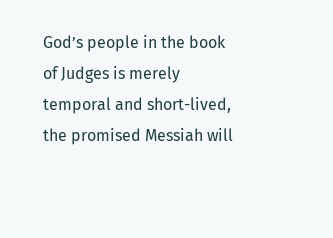God’s people in the book of Judges is merely temporal and short-lived, the promised Messiah will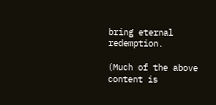bring eternal redemption.

(Much of the above content is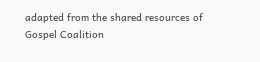adapted from the shared resources of Gospel Coalition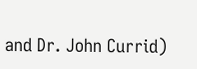and Dr. John Currid)